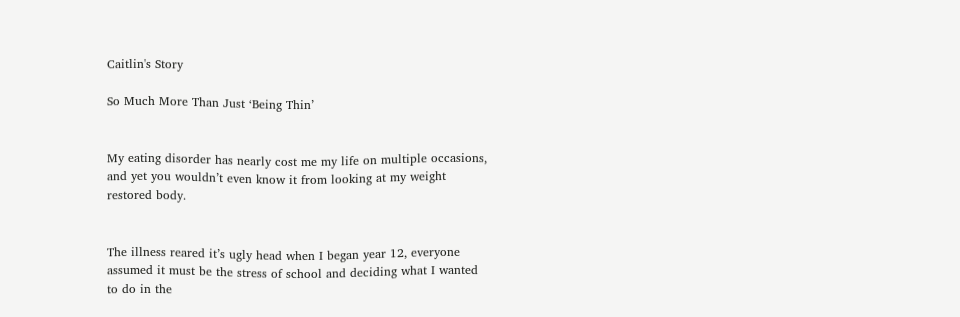Caitlin's Story

So Much More Than Just ‘Being Thin’


My eating disorder has nearly cost me my life on multiple occasions, and yet you wouldn’t even know it from looking at my weight restored body.


The illness reared it’s ugly head when I began year 12, everyone assumed it must be the stress of school and deciding what I wanted to do in the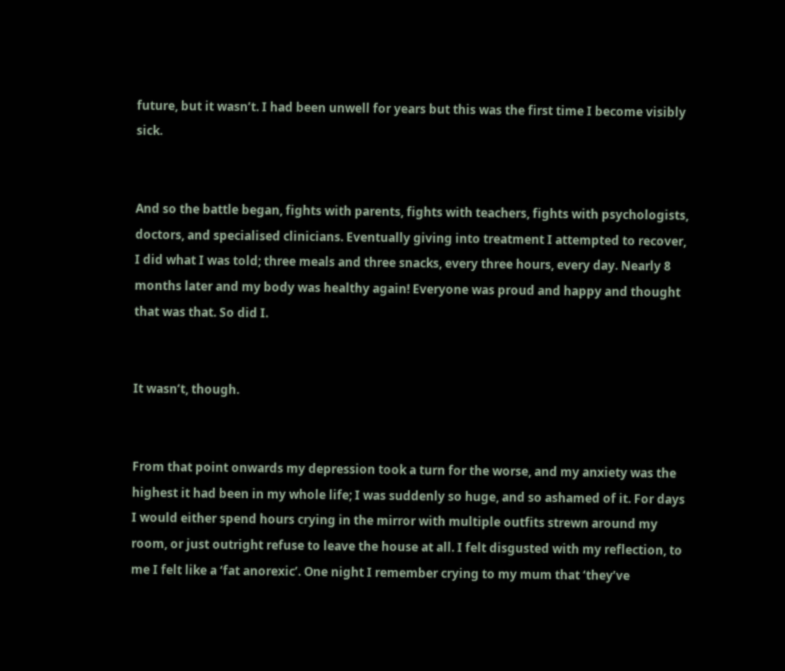future, but it wasn’t. I had been unwell for years but this was the first time I become visibly sick.


And so the battle began, fights with parents, fights with teachers, fights with psychologists, doctors, and specialised clinicians. Eventually giving into treatment I attempted to recover, I did what I was told; three meals and three snacks, every three hours, every day. Nearly 8 months later and my body was healthy again! Everyone was proud and happy and thought that was that. So did I.


It wasn’t, though.


From that point onwards my depression took a turn for the worse, and my anxiety was the highest it had been in my whole life; I was suddenly so huge, and so ashamed of it. For days I would either spend hours crying in the mirror with multiple outfits strewn around my room, or just outright refuse to leave the house at all. I felt disgusted with my reflection, to me I felt like a ‘fat anorexic’. One night I remember crying to my mum that ‘they’ve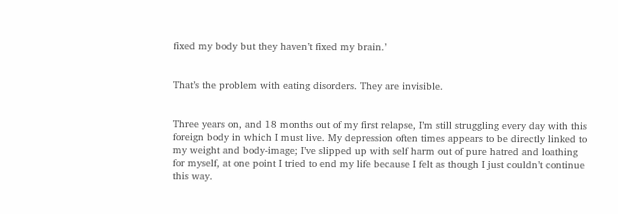fixed my body but they haven’t fixed my brain.’


That’s the problem with eating disorders. They are invisible.


Three years on, and 18 months out of my first relapse, I’m still struggling every day with this foreign body in which I must live. My depression often times appears to be directly linked to my weight and body-image; I’ve slipped up with self harm out of pure hatred and loathing for myself, at one point I tried to end my life because I felt as though I just couldn’t continue this way.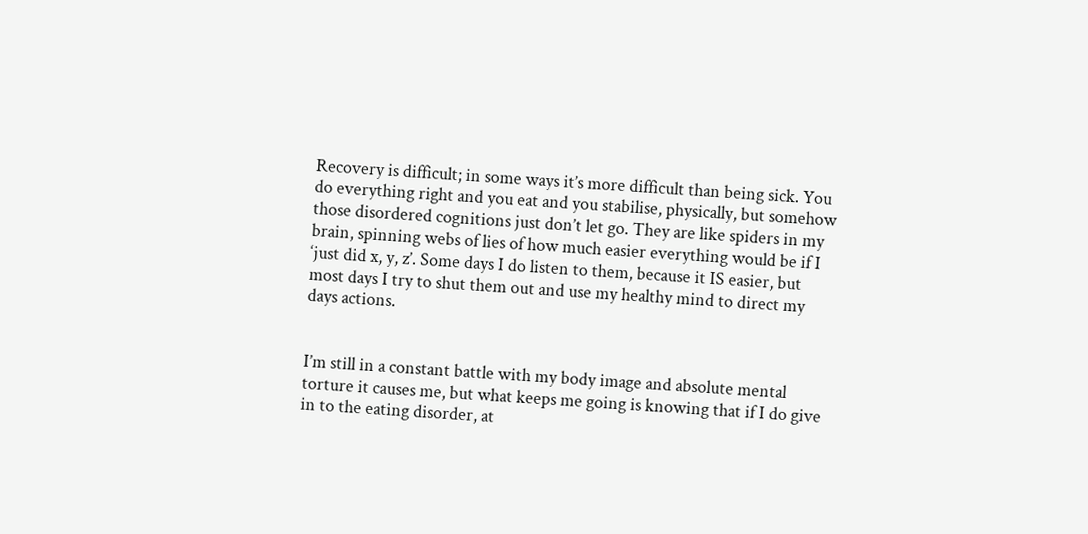Recovery is difficult; in some ways it’s more difficult than being sick. You do everything right and you eat and you stabilise, physically, but somehow those disordered cognitions just don’t let go. They are like spiders in my brain, spinning webs of lies of how much easier everything would be if I ‘just did x, y, z’. Some days I do listen to them, because it IS easier, but most days I try to shut them out and use my healthy mind to direct my days actions.


I’m still in a constant battle with my body image and absolute mental torture it causes me, but what keeps me going is knowing that if I do give in to the eating disorder, at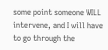some point someone WILL intervene, and I will have to go through the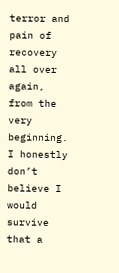terror and pain of recovery all over again, from the very beginning. I honestly don’t believe I would survive that a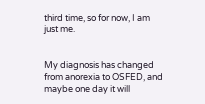third time, so for now, I am just me.


My diagnosis has changed from anorexia to OSFED, and maybe one day it will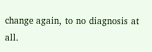change again, to no diagnosis at all.